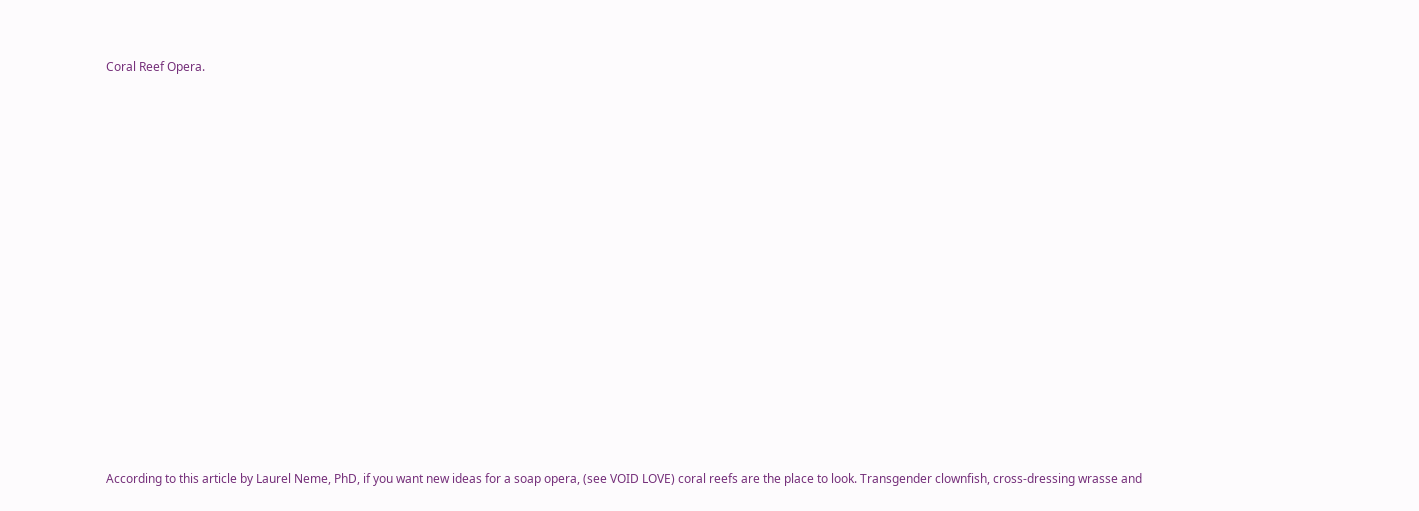Coral Reef Opera.















According to this article by Laurel Neme, PhD, if you want new ideas for a soap opera, (see VOID LOVE) coral reefs are the place to look. Transgender clownfish, cross-dressing wrasse and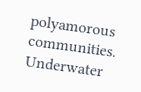polyamorous communities. Underwater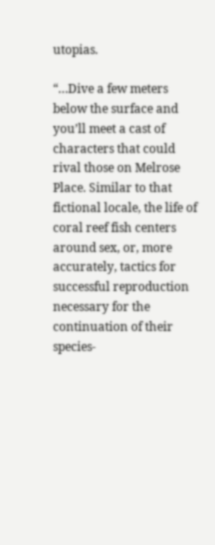utopias.

“…Dive a few meters below the surface and you’ll meet a cast of characters that could rival those on Melrose Place. Similar to that fictional locale, the life of coral reef fish centers around sex, or, more accurately, tactics for successful reproduction necessary for the continuation of their species-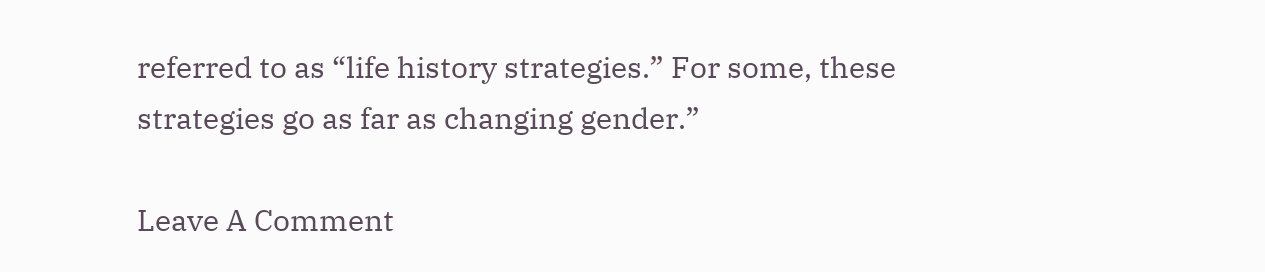referred to as “life history strategies.” For some, these strategies go as far as changing gender.”

Leave A Comment